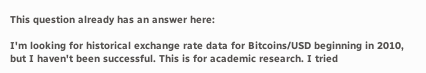This question already has an answer here:

I'm looking for historical exchange rate data for Bitcoins/USD beginning in 2010, but I haven't been successful. This is for academic research. I tried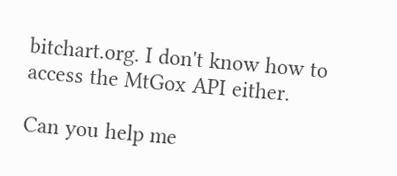bitchart.org. I don't know how to access the MtGox API either.

Can you help me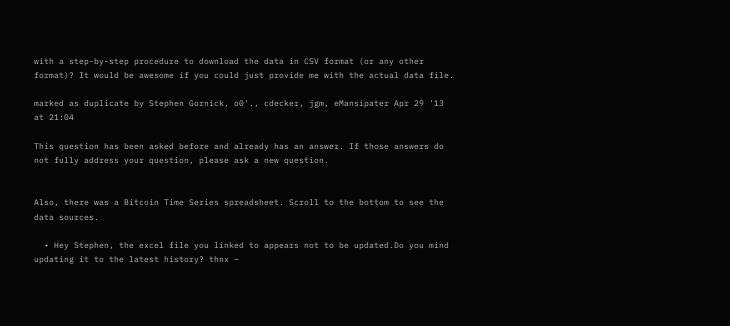with a step-by-step procedure to download the data in CSV format (or any other format)? It would be awesome if you could just provide me with the actual data file.

marked as duplicate by Stephen Gornick, o0'., cdecker, jgm, eMansipater Apr 29 '13 at 21:04

This question has been asked before and already has an answer. If those answers do not fully address your question, please ask a new question.


Also, there was a Bitcoin Time Series spreadsheet. Scroll to the bottom to see the data sources.

  • Hey Stephen, the excel file you linked to appears not to be updated.Do you mind updating it to the latest history? thnx –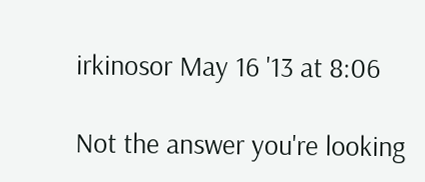irkinosor May 16 '13 at 8:06

Not the answer you're looking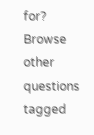for? Browse other questions tagged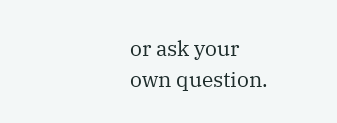or ask your own question.